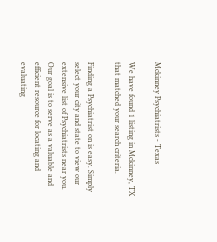Mckinney Psychiatrists - Texas

We have found 1 listing in Mckinney, TX that matched your search criteria.

Finding a Psychiatrist on is easy. Simply select your city and state to view our extensive list of Psychiatrists near you. Our goal is to serve as a valuable and efficient resource for locating and evaluating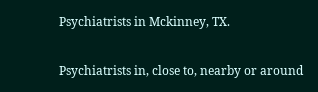Psychiatrists in Mckinney, TX.

Psychiatrists in, close to, nearby or around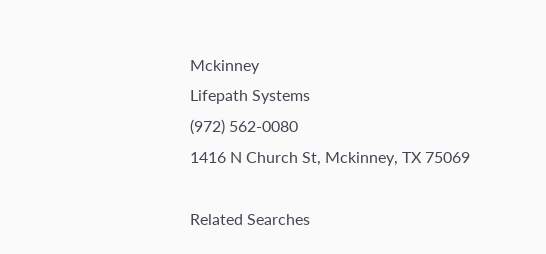Mckinney
Lifepath Systems
(972) 562-0080
1416 N Church St, Mckinney, TX 75069

Related Searches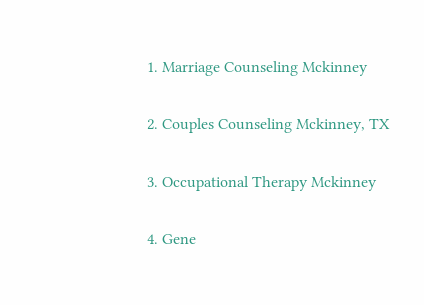1. Marriage Counseling Mckinney

2. Couples Counseling Mckinney, TX

3. Occupational Therapy Mckinney

4. Gene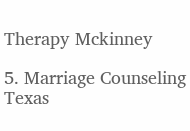Therapy Mckinney

5. Marriage Counseling Texas